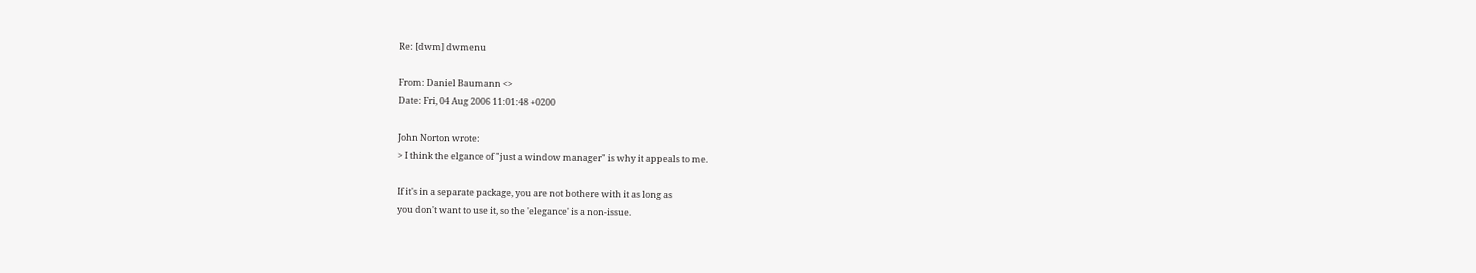Re: [dwm] dwmenu

From: Daniel Baumann <>
Date: Fri, 04 Aug 2006 11:01:48 +0200

John Norton wrote:
> I think the elgance of "just a window manager" is why it appeals to me.

If it's in a separate package, you are not bothere with it as long as
you don't want to use it, so the 'elegance' is a non-issue.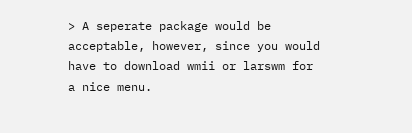> A seperate package would be acceptable, however, since you would have to download wmii or larswm for a nice menu.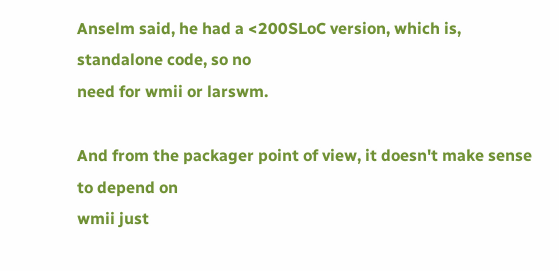Anselm said, he had a <200SLoC version, which is, standalone code, so no
need for wmii or larswm.

And from the packager point of view, it doesn't make sense to depend on
wmii just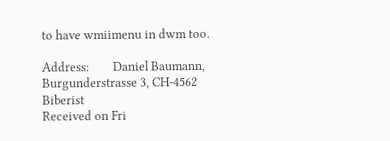to have wmiimenu in dwm too.

Address:        Daniel Baumann, Burgunderstrasse 3, CH-4562 Biberist
Received on Fri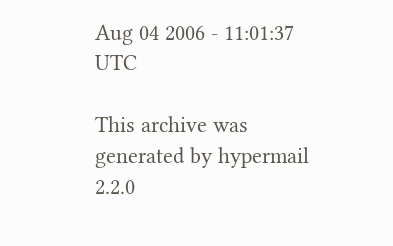Aug 04 2006 - 11:01:37 UTC

This archive was generated by hypermail 2.2.0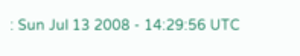: Sun Jul 13 2008 - 14:29:56 UTC